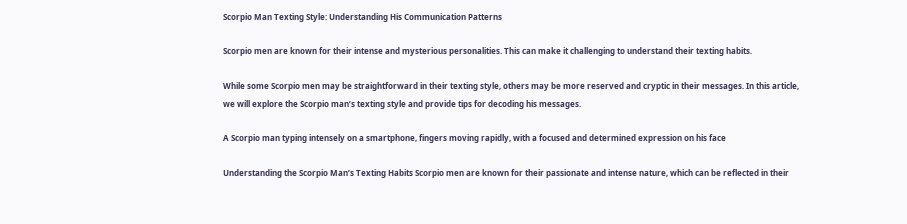Scorpio Man Texting Style: Understanding His Communication Patterns

Scorpio men are known for their intense and mysterious personalities. This can make it challenging to understand their texting habits.

While some Scorpio men may be straightforward in their texting style, others may be more reserved and cryptic in their messages. In this article, we will explore the Scorpio man’s texting style and provide tips for decoding his messages.

A Scorpio man typing intensely on a smartphone, fingers moving rapidly, with a focused and determined expression on his face

Understanding the Scorpio Man’s Texting Habits Scorpio men are known for their passionate and intense nature, which can be reflected in their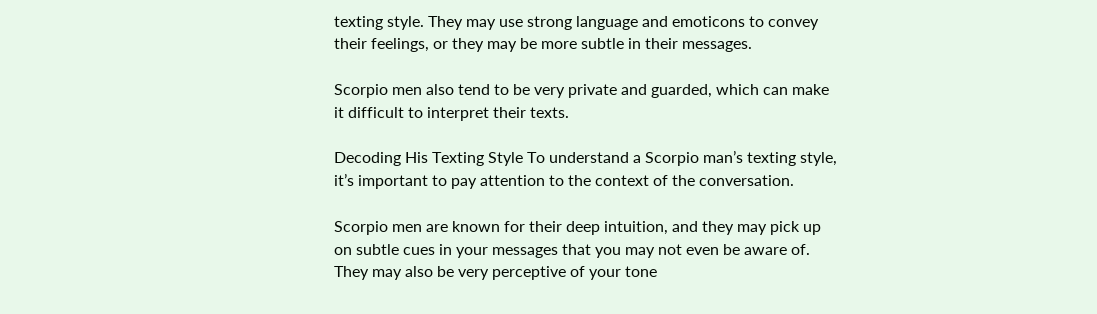texting style. They may use strong language and emoticons to convey their feelings, or they may be more subtle in their messages.

Scorpio men also tend to be very private and guarded, which can make it difficult to interpret their texts.

Decoding His Texting Style To understand a Scorpio man’s texting style, it’s important to pay attention to the context of the conversation.

Scorpio men are known for their deep intuition, and they may pick up on subtle cues in your messages that you may not even be aware of. They may also be very perceptive of your tone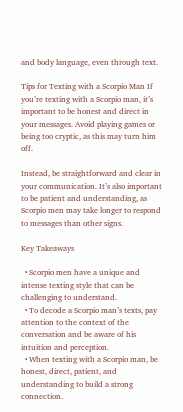and body language, even through text.

Tips for Texting with a Scorpio Man If you’re texting with a Scorpio man, it’s important to be honest and direct in your messages. Avoid playing games or being too cryptic, as this may turn him off.

Instead, be straightforward and clear in your communication. It’s also important to be patient and understanding, as Scorpio men may take longer to respond to messages than other signs.

Key Takeaways

  • Scorpio men have a unique and intense texting style that can be challenging to understand.
  • To decode a Scorpio man’s texts, pay attention to the context of the conversation and be aware of his intuition and perception.
  • When texting with a Scorpio man, be honest, direct, patient, and understanding to build a strong connection.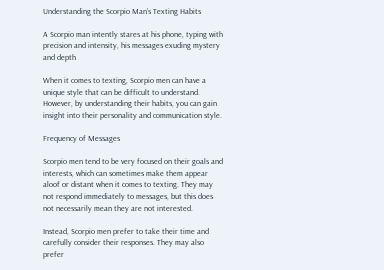Understanding the Scorpio Man’s Texting Habits

A Scorpio man intently stares at his phone, typing with precision and intensity, his messages exuding mystery and depth

When it comes to texting, Scorpio men can have a unique style that can be difficult to understand. However, by understanding their habits, you can gain insight into their personality and communication style.

Frequency of Messages

Scorpio men tend to be very focused on their goals and interests, which can sometimes make them appear aloof or distant when it comes to texting. They may not respond immediately to messages, but this does not necessarily mean they are not interested.

Instead, Scorpio men prefer to take their time and carefully consider their responses. They may also prefer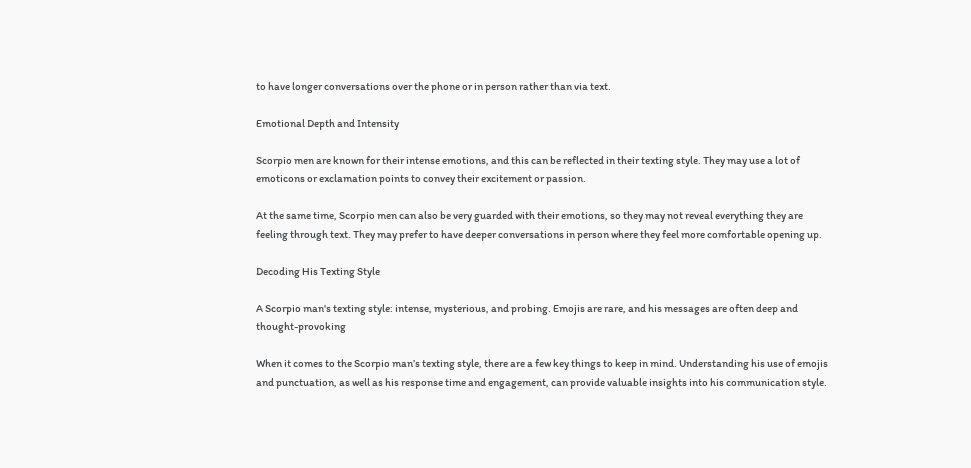to have longer conversations over the phone or in person rather than via text.

Emotional Depth and Intensity

Scorpio men are known for their intense emotions, and this can be reflected in their texting style. They may use a lot of emoticons or exclamation points to convey their excitement or passion.

At the same time, Scorpio men can also be very guarded with their emotions, so they may not reveal everything they are feeling through text. They may prefer to have deeper conversations in person where they feel more comfortable opening up.

Decoding His Texting Style

A Scorpio man's texting style: intense, mysterious, and probing. Emojis are rare, and his messages are often deep and thought-provoking

When it comes to the Scorpio man’s texting style, there are a few key things to keep in mind. Understanding his use of emojis and punctuation, as well as his response time and engagement, can provide valuable insights into his communication style.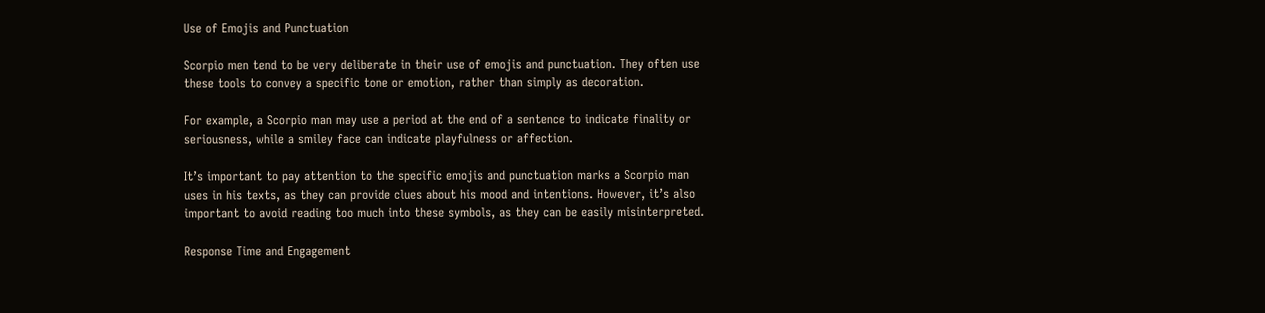Use of Emojis and Punctuation

Scorpio men tend to be very deliberate in their use of emojis and punctuation. They often use these tools to convey a specific tone or emotion, rather than simply as decoration.

For example, a Scorpio man may use a period at the end of a sentence to indicate finality or seriousness, while a smiley face can indicate playfulness or affection.

It’s important to pay attention to the specific emojis and punctuation marks a Scorpio man uses in his texts, as they can provide clues about his mood and intentions. However, it’s also important to avoid reading too much into these symbols, as they can be easily misinterpreted.

Response Time and Engagement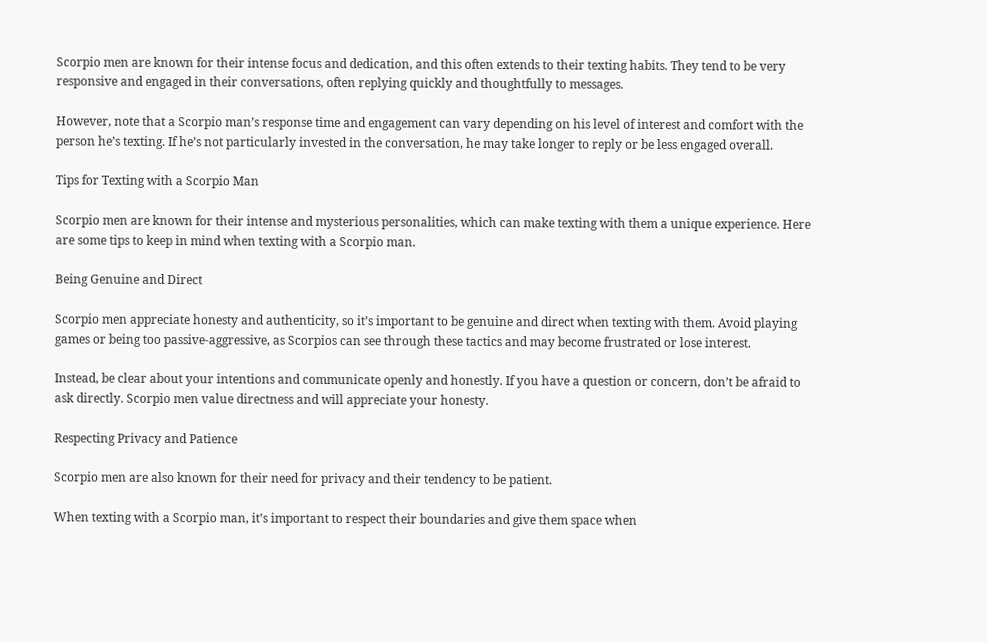Scorpio men are known for their intense focus and dedication, and this often extends to their texting habits. They tend to be very responsive and engaged in their conversations, often replying quickly and thoughtfully to messages.

However, note that a Scorpio man’s response time and engagement can vary depending on his level of interest and comfort with the person he’s texting. If he’s not particularly invested in the conversation, he may take longer to reply or be less engaged overall.

Tips for Texting with a Scorpio Man

Scorpio men are known for their intense and mysterious personalities, which can make texting with them a unique experience. Here are some tips to keep in mind when texting with a Scorpio man.

Being Genuine and Direct

Scorpio men appreciate honesty and authenticity, so it’s important to be genuine and direct when texting with them. Avoid playing games or being too passive-aggressive, as Scorpios can see through these tactics and may become frustrated or lose interest.

Instead, be clear about your intentions and communicate openly and honestly. If you have a question or concern, don’t be afraid to ask directly. Scorpio men value directness and will appreciate your honesty.

Respecting Privacy and Patience

Scorpio men are also known for their need for privacy and their tendency to be patient.

When texting with a Scorpio man, it’s important to respect their boundaries and give them space when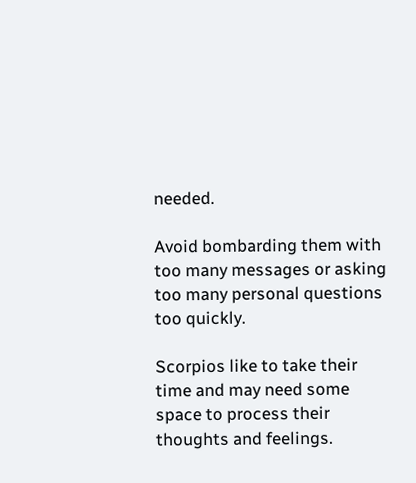needed.

Avoid bombarding them with too many messages or asking too many personal questions too quickly.

Scorpios like to take their time and may need some space to process their thoughts and feelings.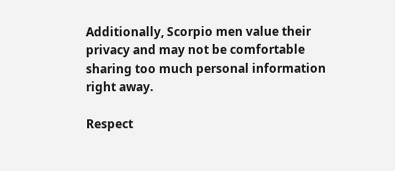Additionally, Scorpio men value their privacy and may not be comfortable sharing too much personal information right away.

Respect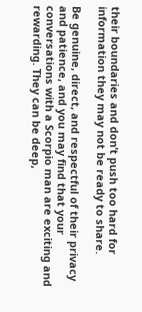their boundaries and don’t push too hard for information they may not be ready to share.

Be genuine, direct, and respectful of their privacy and patience, and you may find that your conversations with a Scorpio man are exciting and rewarding. They can be deep,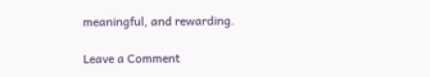meaningful, and rewarding.

Leave a Comment